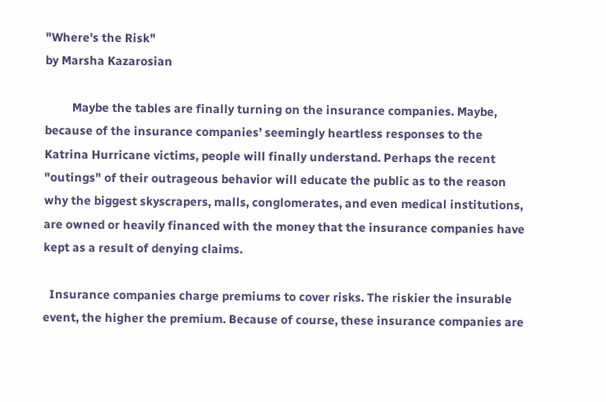"Where's the Risk"
by Marsha Kazarosian

         Maybe the tables are finally turning on the insurance companies. Maybe, because of the insurance companies’ seemingly heartless responses to the Katrina Hurricane victims, people will finally understand. Perhaps the recent "outings" of their outrageous behavior will educate the public as to the reason why the biggest skyscrapers, malls, conglomerates, and even medical institutions, are owned or heavily financed with the money that the insurance companies have kept as a result of denying claims.

  Insurance companies charge premiums to cover risks. The riskier the insurable event, the higher the premium. Because of course, these insurance companies are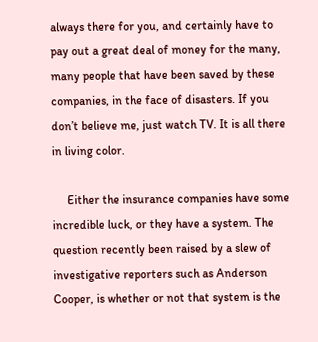always there for you, and certainly have to pay out a great deal of money for the many, many people that have been saved by these companies, in the face of disasters. If you don’t believe me, just watch TV. It is all there in living color.

     Either the insurance companies have some incredible luck, or they have a system. The question recently been raised by a slew of investigative reporters such as Anderson Cooper, is whether or not that system is the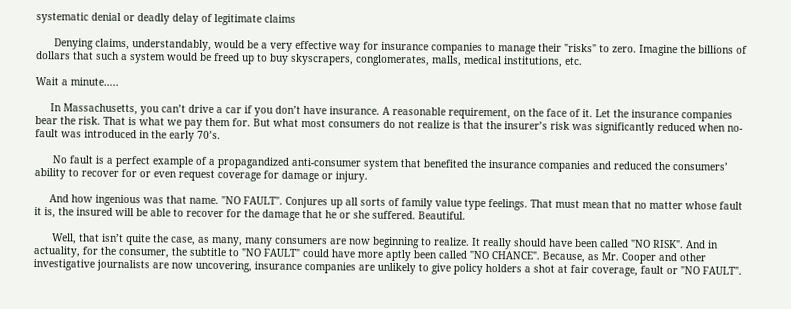systematic denial or deadly delay of legitimate claims

      Denying claims, understandably, would be a very effective way for insurance companies to manage their "risks" to zero. Imagine the billions of dollars that such a system would be freed up to buy skyscrapers, conglomerates, malls, medical institutions, etc.

Wait a minute…..

     In Massachusetts, you can’t drive a car if you don’t have insurance. A reasonable requirement, on the face of it. Let the insurance companies bear the risk. That is what we pay them for. But what most consumers do not realize is that the insurer’s risk was significantly reduced when no-fault was introduced in the early 70’s.

      No fault is a perfect example of a propagandized anti-consumer system that benefited the insurance companies and reduced the consumers’ ability to recover for or even request coverage for damage or injury.

     And how ingenious was that name. "NO FAULT". Conjures up all sorts of family value type feelings. That must mean that no matter whose fault it is, the insured will be able to recover for the damage that he or she suffered. Beautiful.

      Well, that isn’t quite the case, as many, many consumers are now beginning to realize. It really should have been called "NO RISK". And in actuality, for the consumer, the subtitle to "NO FAULT" could have more aptly been called "NO CHANCE". Because, as Mr. Cooper and other investigative journalists are now uncovering, insurance companies are unlikely to give policy holders a shot at fair coverage, fault or "NO FAULT".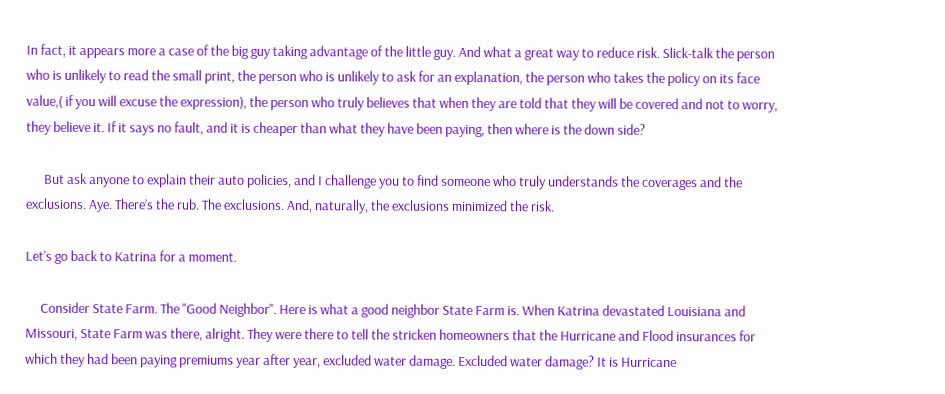In fact, it appears more a case of the big guy taking advantage of the little guy. And what a great way to reduce risk. Slick-talk the person who is unlikely to read the small print, the person who is unlikely to ask for an explanation, the person who takes the policy on its face value,( if you will excuse the expression), the person who truly believes that when they are told that they will be covered and not to worry, they believe it. If it says no fault, and it is cheaper than what they have been paying, then where is the down side?

      But ask anyone to explain their auto policies, and I challenge you to find someone who truly understands the coverages and the exclusions. Aye. There’s the rub. The exclusions. And, naturally, the exclusions minimized the risk.

Let’s go back to Katrina for a moment.

     Consider State Farm. The "Good Neighbor". Here is what a good neighbor State Farm is. When Katrina devastated Louisiana and Missouri, State Farm was there, alright. They were there to tell the stricken homeowners that the Hurricane and Flood insurances for which they had been paying premiums year after year, excluded water damage. Excluded water damage? It is Hurricane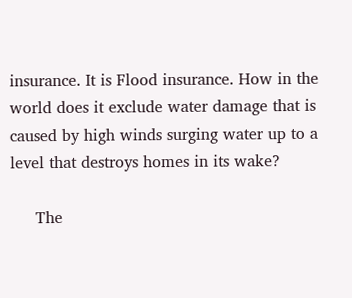insurance. It is Flood insurance. How in the world does it exclude water damage that is caused by high winds surging water up to a level that destroys homes in its wake?

     The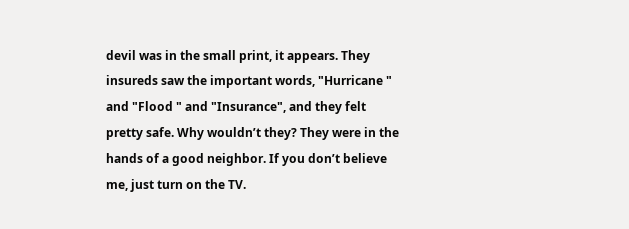devil was in the small print, it appears. They insureds saw the important words, "Hurricane " and "Flood " and "Insurance", and they felt pretty safe. Why wouldn’t they? They were in the hands of a good neighbor. If you don’t believe me, just turn on the TV.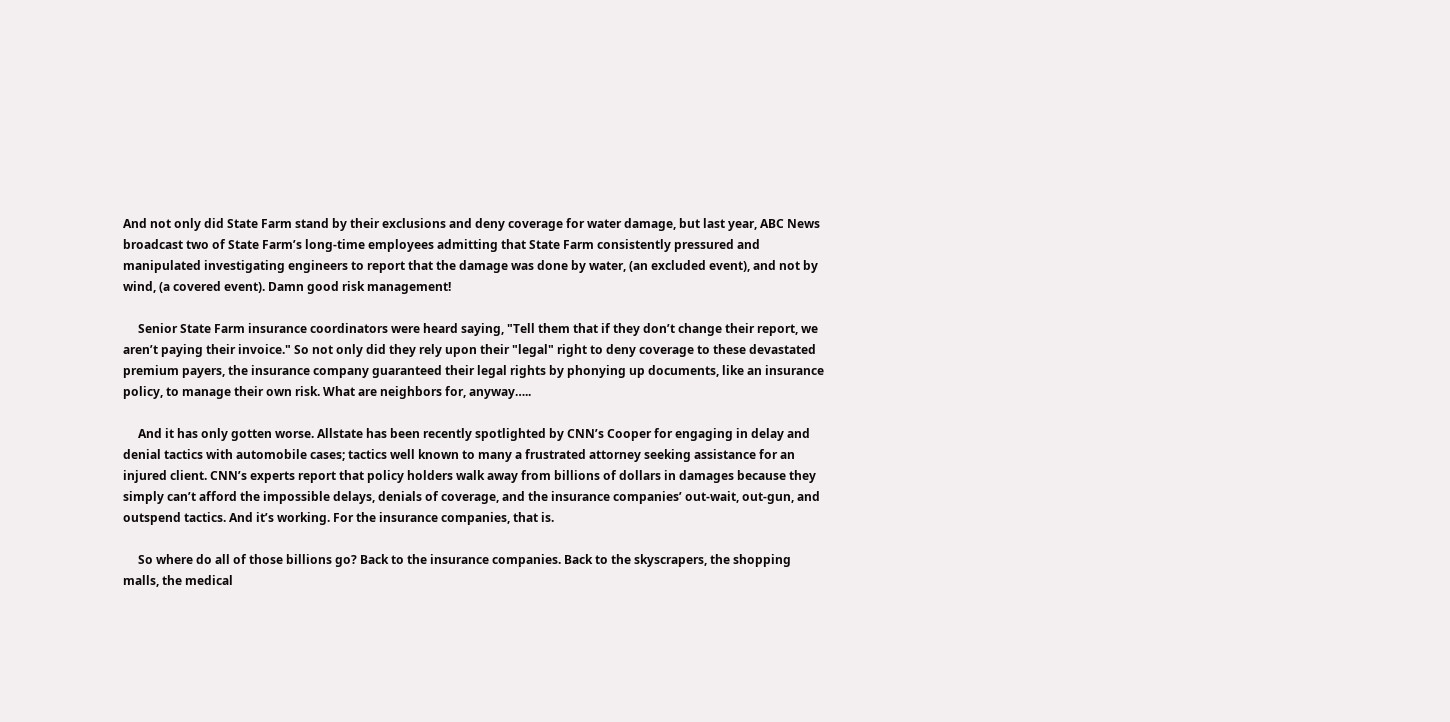And not only did State Farm stand by their exclusions and deny coverage for water damage, but last year, ABC News broadcast two of State Farm’s long-time employees admitting that State Farm consistently pressured and manipulated investigating engineers to report that the damage was done by water, (an excluded event), and not by wind, (a covered event). Damn good risk management!

     Senior State Farm insurance coordinators were heard saying, "Tell them that if they don’t change their report, we aren’t paying their invoice." So not only did they rely upon their "legal" right to deny coverage to these devastated premium payers, the insurance company guaranteed their legal rights by phonying up documents, like an insurance policy, to manage their own risk. What are neighbors for, anyway…..

     And it has only gotten worse. Allstate has been recently spotlighted by CNN’s Cooper for engaging in delay and denial tactics with automobile cases; tactics well known to many a frustrated attorney seeking assistance for an injured client. CNN’s experts report that policy holders walk away from billions of dollars in damages because they simply can’t afford the impossible delays, denials of coverage, and the insurance companies’ out-wait, out-gun, and outspend tactics. And it’s working. For the insurance companies, that is.

     So where do all of those billions go? Back to the insurance companies. Back to the skyscrapers, the shopping malls, the medical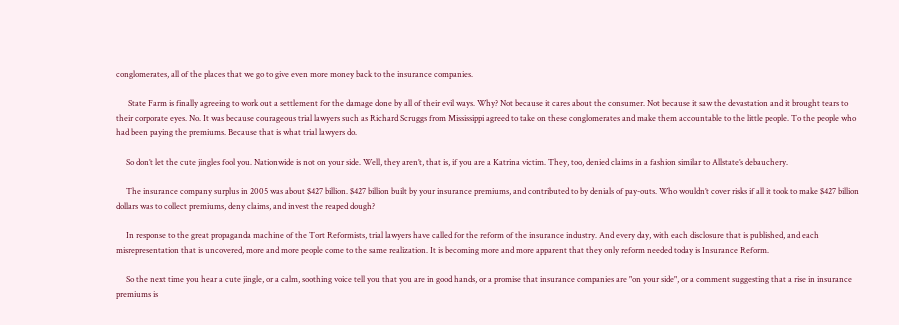conglomerates, all of the places that we go to give even more money back to the insurance companies.

      State Farm is finally agreeing to work out a settlement for the damage done by all of their evil ways. Why? Not because it cares about the consumer. Not because it saw the devastation and it brought tears to their corporate eyes. No. It was because courageous trial lawyers such as Richard Scruggs from Mississippi agreed to take on these conglomerates and make them accountable to the little people. To the people who had been paying the premiums. Because that is what trial lawyers do.

     So don’t let the cute jingles fool you. Nationwide is not on your side. Well, they aren’t, that is, if you are a Katrina victim. They, too, denied claims in a fashion similar to Allstate’s debauchery.

     The insurance company surplus in 2005 was about $427 billion. $427 billion built by your insurance premiums, and contributed to by denials of pay-outs. Who wouldn’t cover risks if all it took to make $427 billion dollars was to collect premiums, deny claims, and invest the reaped dough?

     In response to the great propaganda machine of the Tort Reformists, trial lawyers have called for the reform of the insurance industry. And every day, with each disclosure that is published, and each misrepresentation that is uncovered, more and more people come to the same realization. It is becoming more and more apparent that they only reform needed today is Insurance Reform.

     So the next time you hear a cute jingle, or a calm, soothing voice tell you that you are in good hands, or a promise that insurance companies are "on your side", or a comment suggesting that a rise in insurance premiums is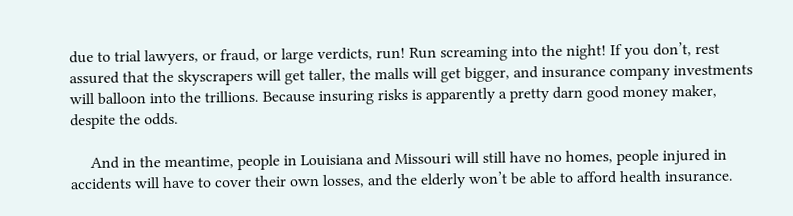due to trial lawyers, or fraud, or large verdicts, run! Run screaming into the night! If you don’t, rest assured that the skyscrapers will get taller, the malls will get bigger, and insurance company investments will balloon into the trillions. Because insuring risks is apparently a pretty darn good money maker, despite the odds.

     And in the meantime, people in Louisiana and Missouri will still have no homes, people injured in accidents will have to cover their own losses, and the elderly won’t be able to afford health insurance.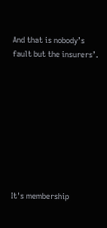And that is nobody’s fault but the insurers’.









It's membership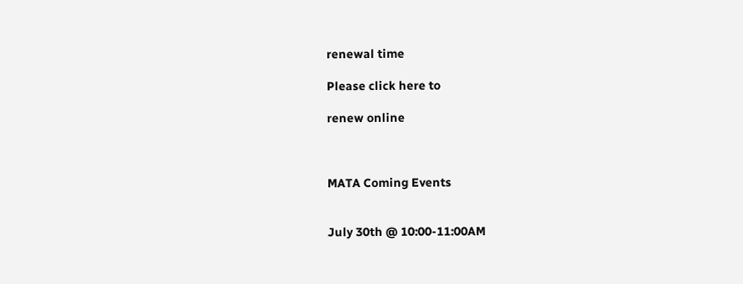renewal time

Please click here to

renew online



MATA Coming Events


July 30th @ 10:00-11:00AM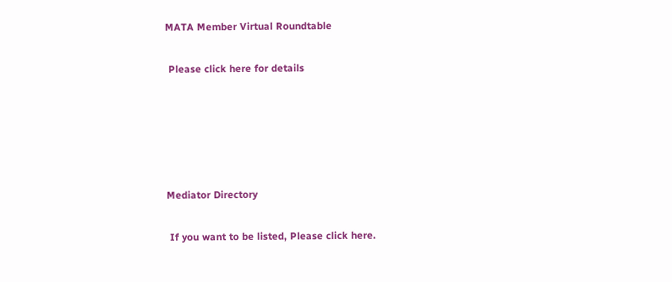MATA Member Virtual Roundtable

 Please click here for details





Mediator Directory

 If you want to be listed, Please click here.